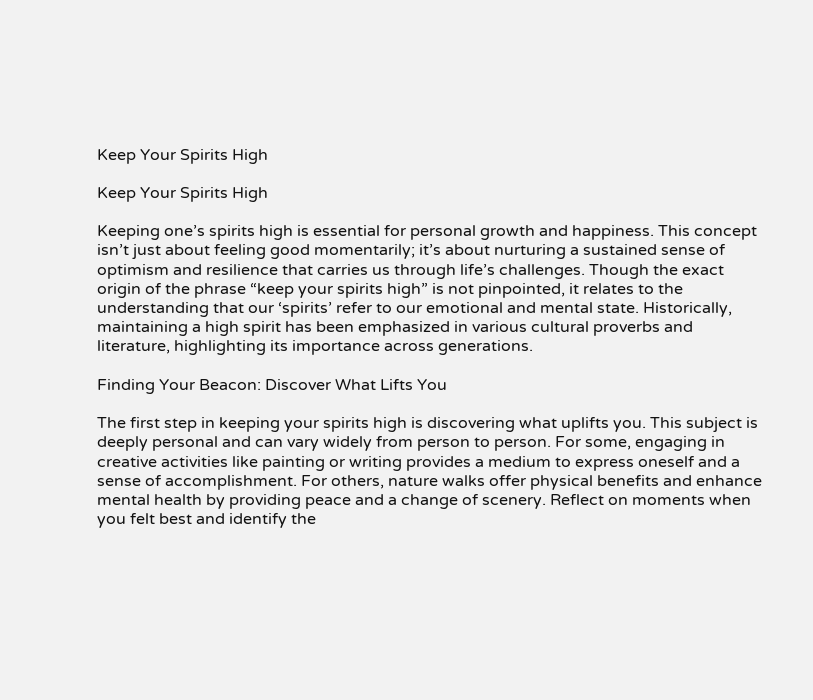Keep Your Spirits High

Keep Your Spirits High

Keeping one’s spirits high is essential for personal growth and happiness. This concept isn’t just about feeling good momentarily; it’s about nurturing a sustained sense of optimism and resilience that carries us through life’s challenges. Though the exact origin of the phrase “keep your spirits high” is not pinpointed, it relates to the understanding that our ‘spirits’ refer to our emotional and mental state. Historically, maintaining a high spirit has been emphasized in various cultural proverbs and literature, highlighting its importance across generations.

Finding Your Beacon: Discover What Lifts You

The first step in keeping your spirits high is discovering what uplifts you. This subject is deeply personal and can vary widely from person to person. For some, engaging in creative activities like painting or writing provides a medium to express oneself and a sense of accomplishment. For others, nature walks offer physical benefits and enhance mental health by providing peace and a change of scenery. Reflect on moments when you felt best and identify the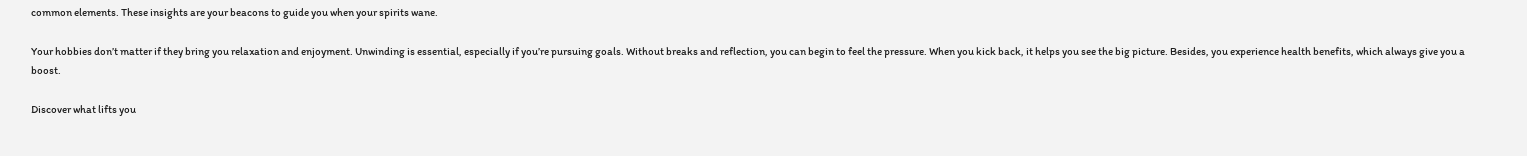common elements. These insights are your beacons to guide you when your spirits wane.

Your hobbies don’t matter if they bring you relaxation and enjoyment. Unwinding is essential, especially if you’re pursuing goals. Without breaks and reflection, you can begin to feel the pressure. When you kick back, it helps you see the big picture. Besides, you experience health benefits, which always give you a boost.

Discover what lifts you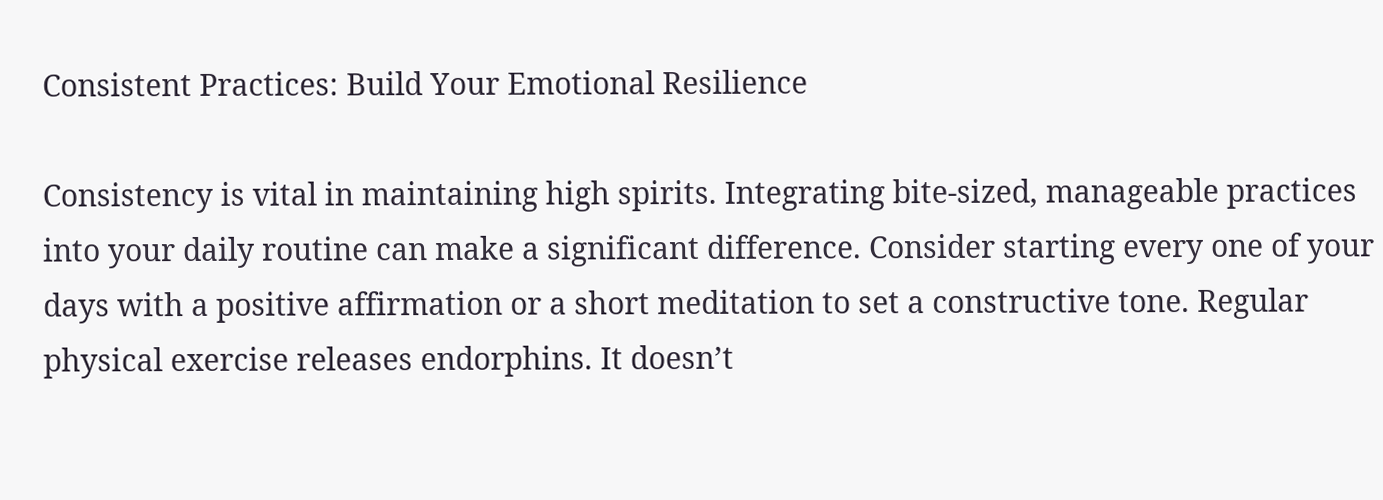Consistent Practices: Build Your Emotional Resilience

Consistency is vital in maintaining high spirits. Integrating bite-sized, manageable practices into your daily routine can make a significant difference. Consider starting every one of your days with a positive affirmation or a short meditation to set a constructive tone. Regular physical exercise releases endorphins. It doesn’t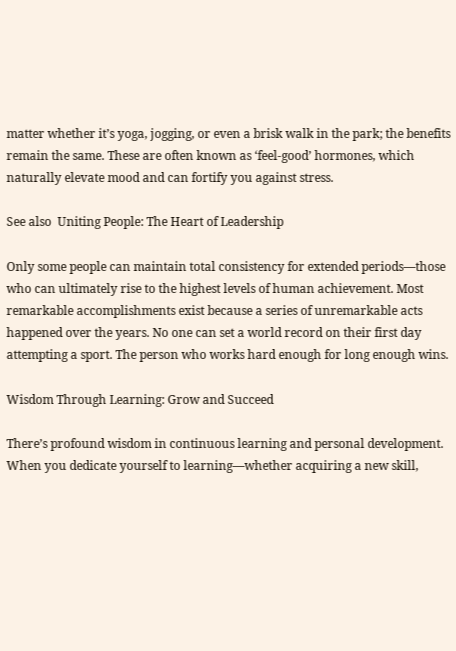matter whether it’s yoga, jogging, or even a brisk walk in the park; the benefits remain the same. These are often known as ‘feel-good’ hormones, which naturally elevate mood and can fortify you against stress.

See also  Uniting People: The Heart of Leadership

Only some people can maintain total consistency for extended periods—those who can ultimately rise to the highest levels of human achievement. Most remarkable accomplishments exist because a series of unremarkable acts happened over the years. No one can set a world record on their first day attempting a sport. The person who works hard enough for long enough wins.

Wisdom Through Learning: Grow and Succeed

There’s profound wisdom in continuous learning and personal development. When you dedicate yourself to learning—whether acquiring a new skill,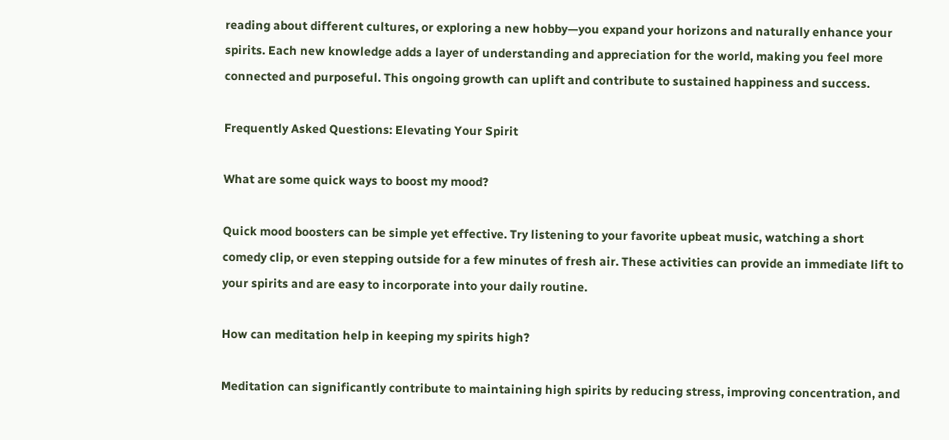reading about different cultures, or exploring a new hobby—you expand your horizons and naturally enhance your spirits. Each new knowledge adds a layer of understanding and appreciation for the world, making you feel more connected and purposeful. This ongoing growth can uplift and contribute to sustained happiness and success.

Frequently Asked Questions: Elevating Your Spirit

What are some quick ways to boost my mood?

Quick mood boosters can be simple yet effective. Try listening to your favorite upbeat music, watching a short comedy clip, or even stepping outside for a few minutes of fresh air. These activities can provide an immediate lift to your spirits and are easy to incorporate into your daily routine.

How can meditation help in keeping my spirits high?

Meditation can significantly contribute to maintaining high spirits by reducing stress, improving concentration, and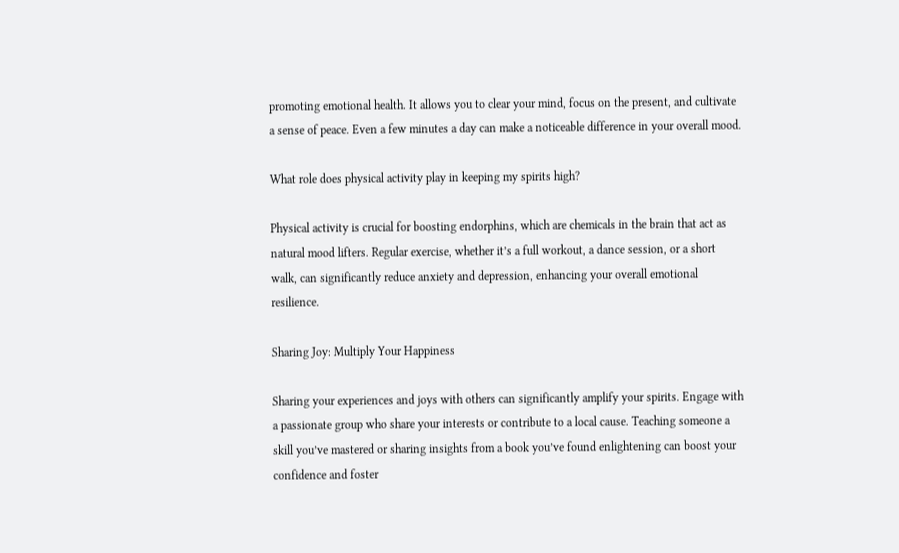promoting emotional health. It allows you to clear your mind, focus on the present, and cultivate a sense of peace. Even a few minutes a day can make a noticeable difference in your overall mood.

What role does physical activity play in keeping my spirits high?

Physical activity is crucial for boosting endorphins, which are chemicals in the brain that act as natural mood lifters. Regular exercise, whether it’s a full workout, a dance session, or a short walk, can significantly reduce anxiety and depression, enhancing your overall emotional resilience.

Sharing Joy: Multiply Your Happiness

Sharing your experiences and joys with others can significantly amplify your spirits. Engage with a passionate group who share your interests or contribute to a local cause. Teaching someone a skill you’ve mastered or sharing insights from a book you’ve found enlightening can boost your confidence and foster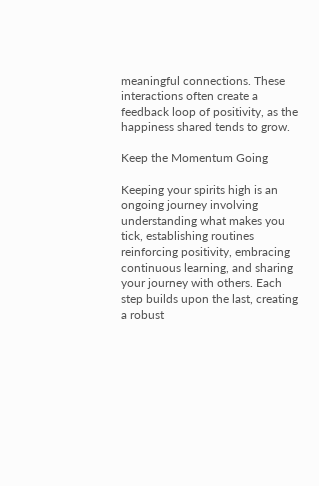meaningful connections. These interactions often create a feedback loop of positivity, as the happiness shared tends to grow.

Keep the Momentum Going

Keeping your spirits high is an ongoing journey involving understanding what makes you tick, establishing routines reinforcing positivity, embracing continuous learning, and sharing your journey with others. Each step builds upon the last, creating a robust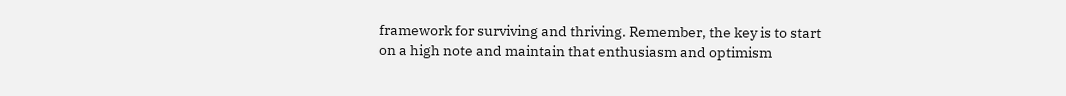framework for surviving and thriving. Remember, the key is to start on a high note and maintain that enthusiasm and optimism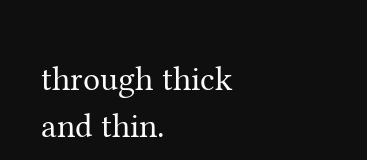through thick and thin.